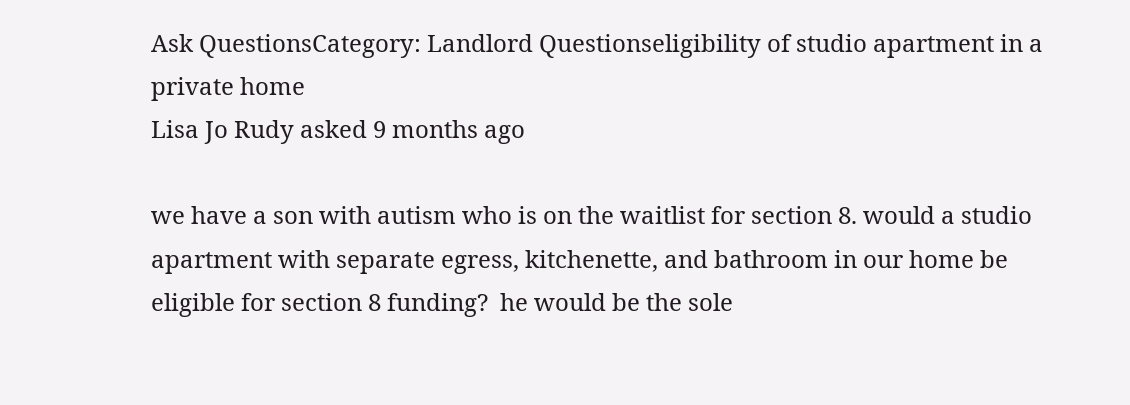Ask QuestionsCategory: Landlord Questionseligibility of studio apartment in a private home
Lisa Jo Rudy asked 9 months ago

we have a son with autism who is on the waitlist for section 8. would a studio apartment with separate egress, kitchenette, and bathroom in our home be eligible for section 8 funding?  he would be the sole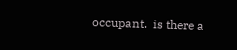occupant.  is there a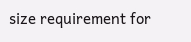size requirement for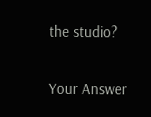the studio?

Your Answer